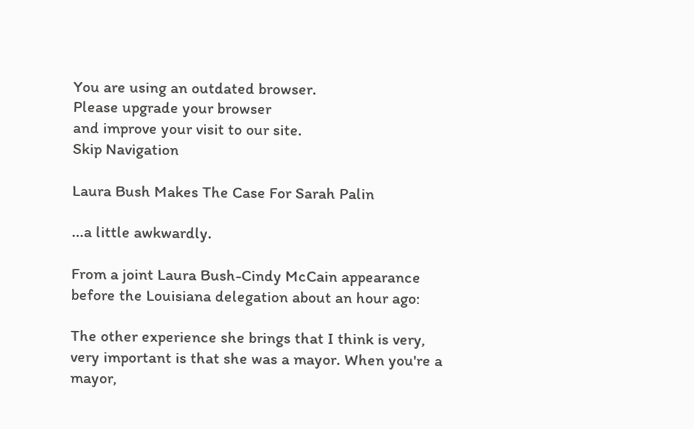You are using an outdated browser.
Please upgrade your browser
and improve your visit to our site.
Skip Navigation

Laura Bush Makes The Case For Sarah Palin

...a little awkwardly.

From a joint Laura Bush-Cindy McCain appearance before the Louisiana delegation about an hour ago:

The other experience she brings that I think is very, very important is that she was a mayor. When you're a mayor,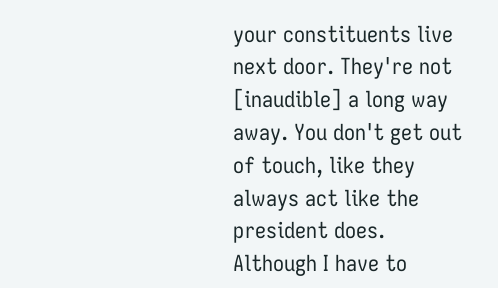your constituents live next door. They're not [inaudible] a long way away. You don't get out of touch, like they always act like the president does. Although I have to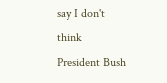say I don't think President Bush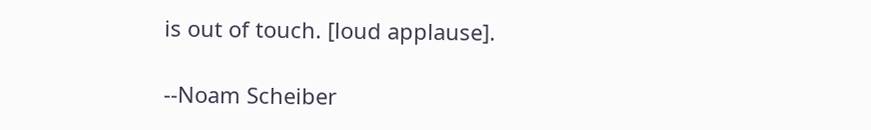is out of touch. [loud applause].

--Noam Scheiber